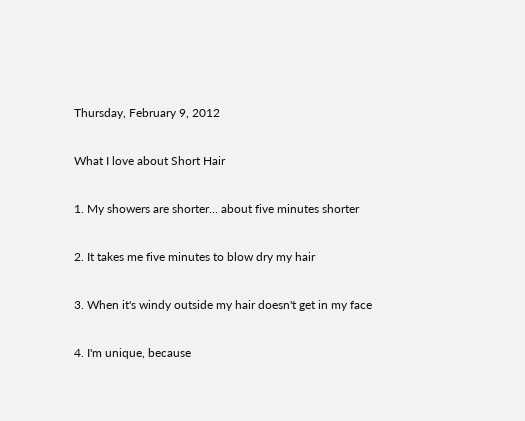Thursday, February 9, 2012

What I love about Short Hair

1. My showers are shorter... about five minutes shorter

2. It takes me five minutes to blow dry my hair

3. When it's windy outside my hair doesn't get in my face

4. I'm unique, because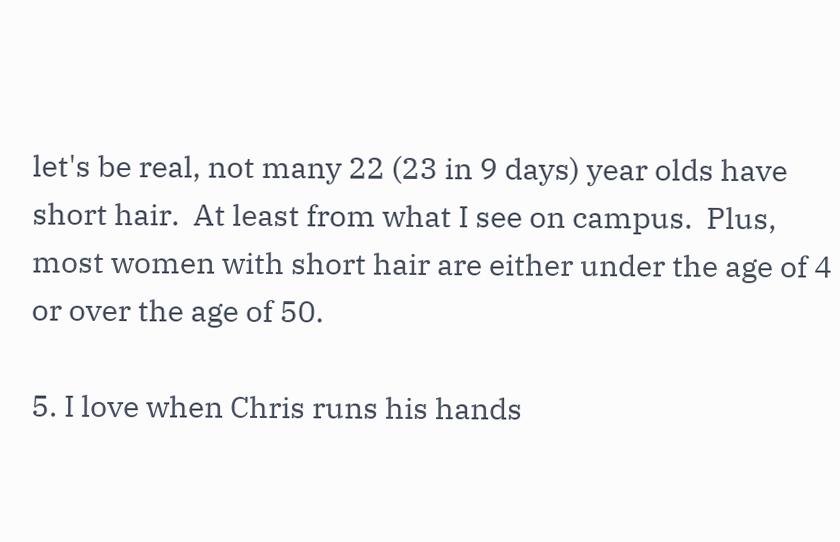let's be real, not many 22 (23 in 9 days) year olds have short hair.  At least from what I see on campus.  Plus, most women with short hair are either under the age of 4 or over the age of 50.

5. I love when Chris runs his hands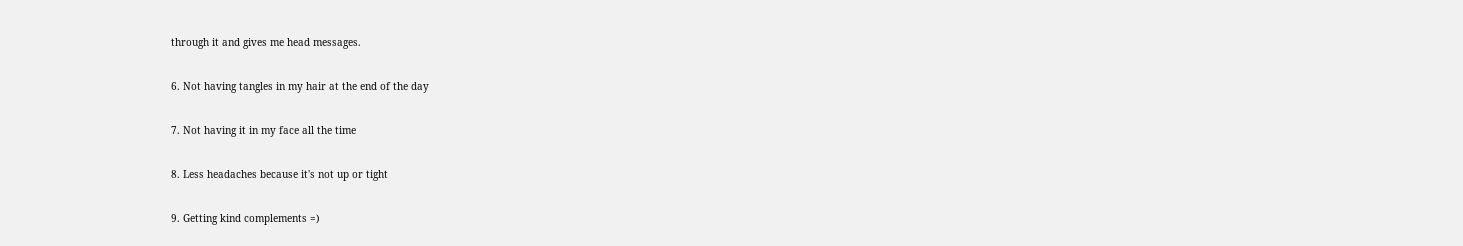through it and gives me head messages.

6. Not having tangles in my hair at the end of the day

7. Not having it in my face all the time

8. Less headaches because it's not up or tight

9. Getting kind complements =)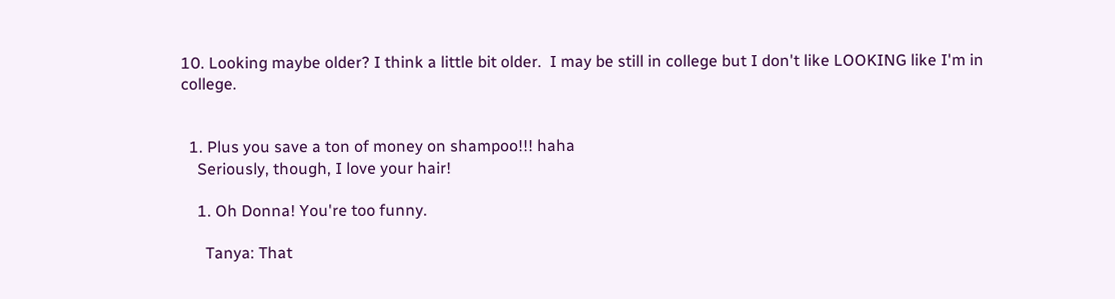10. Looking maybe older? I think a little bit older.  I may be still in college but I don't like LOOKING like I'm in college.


  1. Plus you save a ton of money on shampoo!!! haha
    Seriously, though, I love your hair!

    1. Oh Donna! You're too funny.

      Tanya: That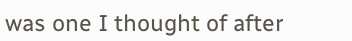was one I thought of after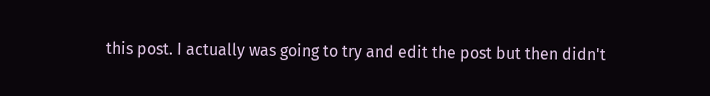this post. I actually was going to try and edit the post but then didn't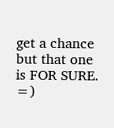get a chance but that one is FOR SURE. =)